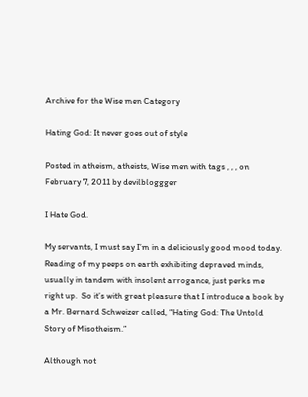Archive for the Wise men Category

Hating God: It never goes out of style

Posted in atheism, atheists, Wise men with tags , , , on February 7, 2011 by devilbloggger

I Hate God.

My servants, I must say I’m in a deliciously good mood today.  Reading of my peeps on earth exhibiting depraved minds, usually in tandem with insolent arrogance, just perks me right up.  So it’s with great pleasure that I introduce a book by a Mr. Bernard Schweizer called, “Hating God: The Untold Story of Misotheism.”

Although not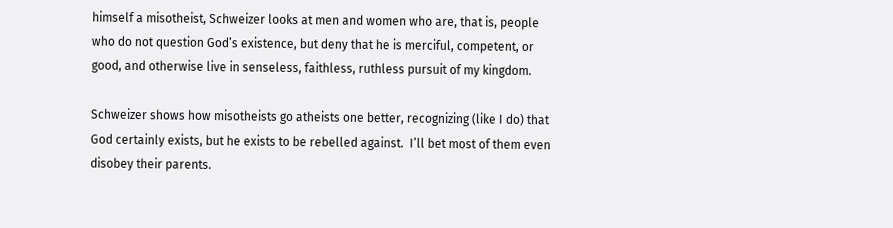himself a misotheist, Schweizer looks at men and women who are, that is, people who do not question God’s existence, but deny that he is merciful, competent, or good, and otherwise live in senseless, faithless, ruthless pursuit of my kingdom.

Schweizer shows how misotheists go atheists one better, recognizing (like I do) that God certainly exists, but he exists to be rebelled against.  I’ll bet most of them even disobey their parents.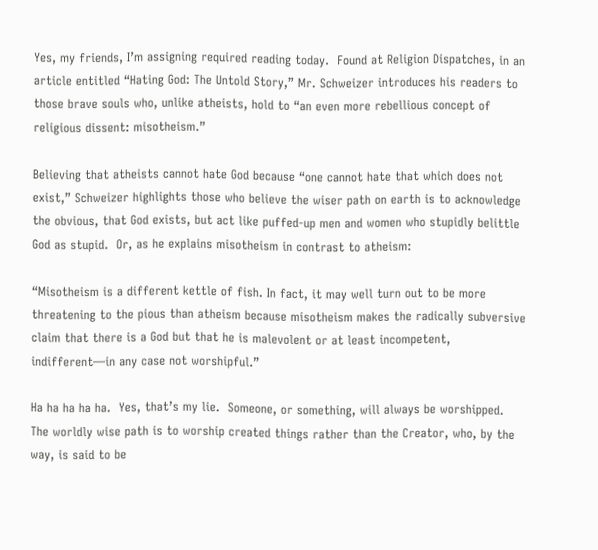Yes, my friends, I’m assigning required reading today.  Found at Religion Dispatches, in an article entitled “Hating God: The Untold Story,” Mr. Schweizer introduces his readers to those brave souls who, unlike atheists, hold to “an even more rebellious concept of religious dissent: misotheism.”

Believing that atheists cannot hate God because “one cannot hate that which does not exist,” Schweizer highlights those who believe the wiser path on earth is to acknowledge the obvious, that God exists, but act like puffed-up men and women who stupidly belittle God as stupid.  Or, as he explains misotheism in contrast to atheism:

“Misotheism is a different kettle of fish. In fact, it may well turn out to be more threatening to the pious than atheism because misotheism makes the radically subversive claim that there is a God but that he is malevolent or at least incompetent, indifferent—in any case not worshipful.”

Ha ha ha ha ha.  Yes, that’s my lie.  Someone, or something, will always be worshipped.  The worldly wise path is to worship created things rather than the Creator, who, by the way, is said to be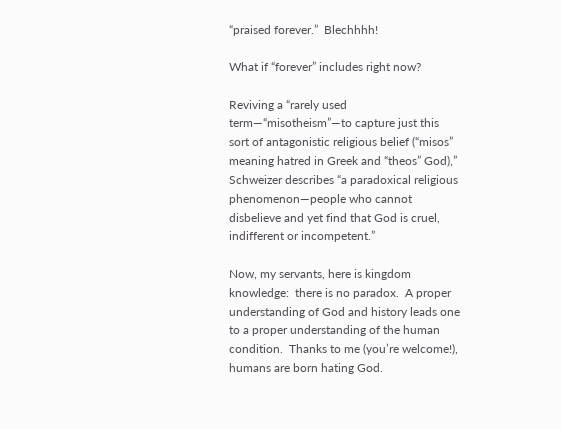“praised forever.”  Blechhhh!

What if “forever” includes right now?

Reviving a “rarely used term—“misotheism”—to capture just this sort of antagonistic religious belief (“misos” meaning hatred in Greek and “theos” God),” Schweizer describes “a paradoxical religious phenomenon—people who cannot disbelieve and yet find that God is cruel, indifferent or incompetent.”

Now, my servants, here is kingdom knowledge:  there is no paradox.  A proper understanding of God and history leads one to a proper understanding of the human condition.  Thanks to me (you’re welcome!), humans are born hating God.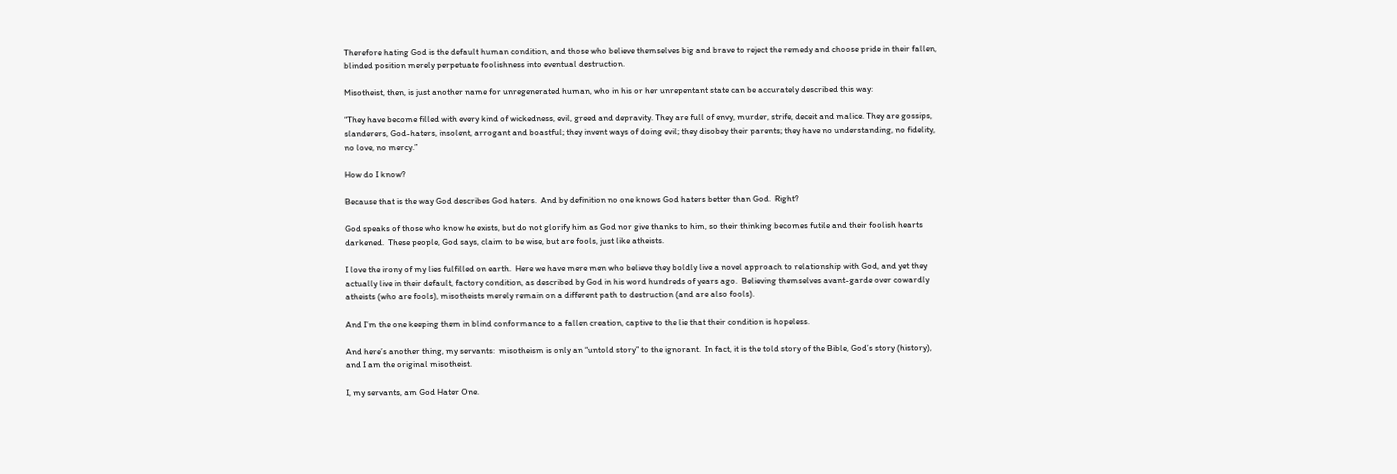Therefore hating God is the default human condition, and those who believe themselves big and brave to reject the remedy and choose pride in their fallen, blinded position merely perpetuate foolishness into eventual destruction.

Misotheist, then, is just another name for unregenerated human, who in his or her unrepentant state can be accurately described this way:

“They have become filled with every kind of wickedness, evil, greed and depravity. They are full of envy, murder, strife, deceit and malice. They are gossips, slanderers, God-haters, insolent, arrogant and boastful; they invent ways of doing evil; they disobey their parents; they have no understanding, no fidelity, no love, no mercy.”

How do I know?

Because that is the way God describes God haters.  And by definition no one knows God haters better than God.  Right?

God speaks of those who know he exists, but do not glorify him as God nor give thanks to him, so their thinking becomes futile and their foolish hearts darkened.  These people, God says, claim to be wise, but are fools, just like atheists.

I love the irony of my lies fulfilled on earth.  Here we have mere men who believe they boldly live a novel approach to relationship with God, and yet they actually live in their default, factory condition, as described by God in his word hundreds of years ago.  Believing themselves avant-garde over cowardly atheists (who are fools), misotheists merely remain on a different path to destruction (and are also fools).

And I’m the one keeping them in blind conformance to a fallen creation, captive to the lie that their condition is hopeless.

And here’s another thing, my servants:  misotheism is only an “untold story” to the ignorant.  In fact, it is the told story of the Bible, God’s story (history), and I am the original misotheist.

I, my servants, am God Hater One.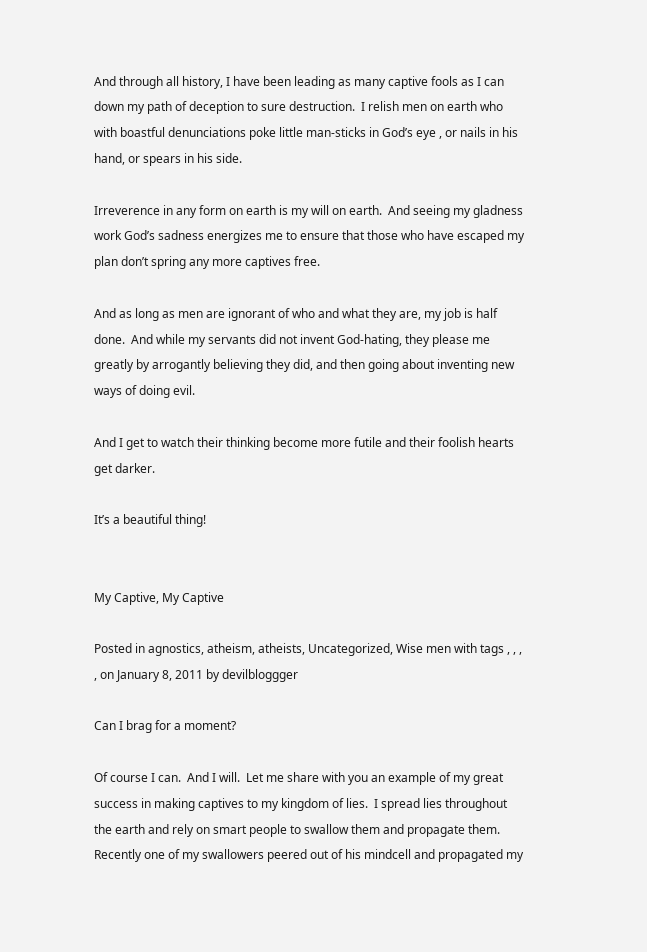And through all history, I have been leading as many captive fools as I can down my path of deception to sure destruction.  I relish men on earth who with boastful denunciations poke little man-sticks in God’s eye , or nails in his hand, or spears in his side.

Irreverence in any form on earth is my will on earth.  And seeing my gladness work God’s sadness energizes me to ensure that those who have escaped my plan don’t spring any more captives free.

And as long as men are ignorant of who and what they are, my job is half done.  And while my servants did not invent God-hating, they please me greatly by arrogantly believing they did, and then going about inventing new ways of doing evil.

And I get to watch their thinking become more futile and their foolish hearts get darker.

It’s a beautiful thing!


My Captive, My Captive

Posted in agnostics, atheism, atheists, Uncategorized, Wise men with tags , , , , on January 8, 2011 by devilbloggger

Can I brag for a moment?

Of course I can.  And I will.  Let me share with you an example of my great success in making captives to my kingdom of lies.  I spread lies throughout the earth and rely on smart people to swallow them and propagate them.  Recently one of my swallowers peered out of his mindcell and propagated my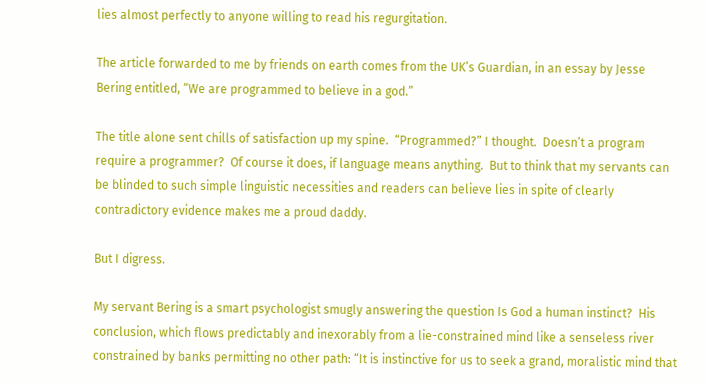lies almost perfectly to anyone willing to read his regurgitation.

The article forwarded to me by friends on earth comes from the UK’s Guardian, in an essay by Jesse Bering entitled, “We are programmed to believe in a god.”

The title alone sent chills of satisfaction up my spine.  “Programmed?” I thought.  Doesn’t a program require a programmer?  Of course it does, if language means anything.  But to think that my servants can be blinded to such simple linguistic necessities and readers can believe lies in spite of clearly contradictory evidence makes me a proud daddy.

But I digress.

My servant Bering is a smart psychologist smugly answering the question Is God a human instinct?  His conclusion, which flows predictably and inexorably from a lie-constrained mind like a senseless river constrained by banks permitting no other path: “It is instinctive for us to seek a grand, moralistic mind that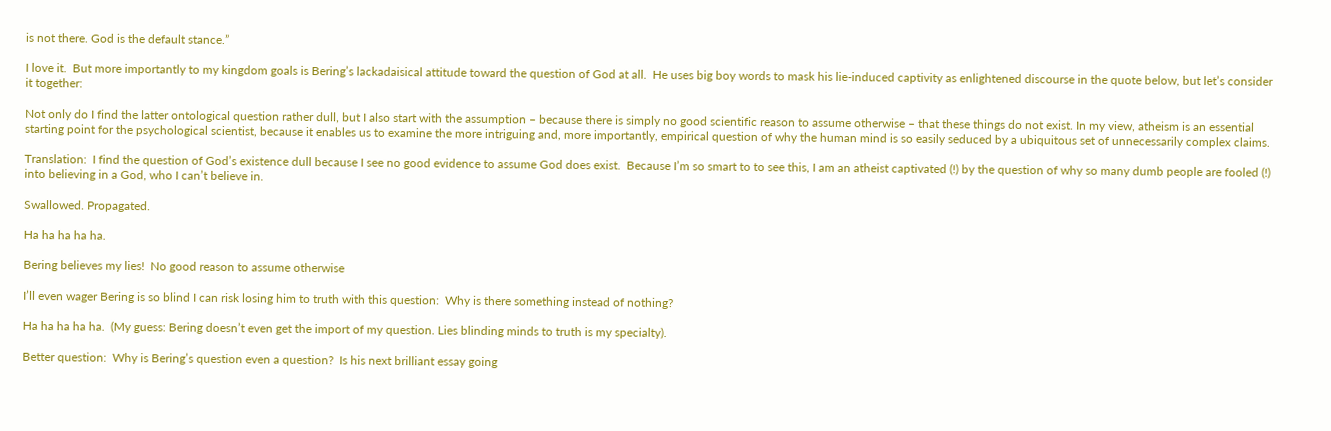is not there. God is the default stance.”

I love it.  But more importantly to my kingdom goals is Bering’s lackadaisical attitude toward the question of God at all.  He uses big boy words to mask his lie-induced captivity as enlightened discourse in the quote below, but let’s consider it together:

Not only do I find the latter ontological question rather dull, but I also start with the assumption – because there is simply no good scientific reason to assume otherwise – that these things do not exist. In my view, atheism is an essential starting point for the psychological scientist, because it enables us to examine the more intriguing and, more importantly, empirical question of why the human mind is so easily seduced by a ubiquitous set of unnecessarily complex claims.

Translation:  I find the question of God’s existence dull because I see no good evidence to assume God does exist.  Because I’m so smart to to see this, I am an atheist captivated (!) by the question of why so many dumb people are fooled (!) into believing in a God, who I can’t believe in.

Swallowed. Propagated.

Ha ha ha ha ha.

Bering believes my lies!  No good reason to assume otherwise

I’ll even wager Bering is so blind I can risk losing him to truth with this question:  Why is there something instead of nothing?

Ha ha ha ha ha.  (My guess: Bering doesn’t even get the import of my question. Lies blinding minds to truth is my specialty).

Better question:  Why is Bering’s question even a question?  Is his next brilliant essay going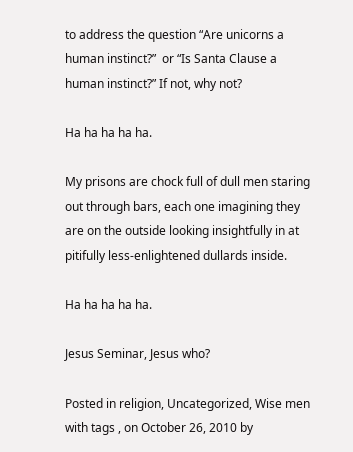to address the question “Are unicorns a human instinct?”  or “Is Santa Clause a human instinct?” If not, why not?

Ha ha ha ha ha.

My prisons are chock full of dull men staring out through bars, each one imagining they are on the outside looking insightfully in at pitifully less-enlightened dullards inside.

Ha ha ha ha ha.

Jesus Seminar, Jesus who?

Posted in religion, Uncategorized, Wise men with tags , on October 26, 2010 by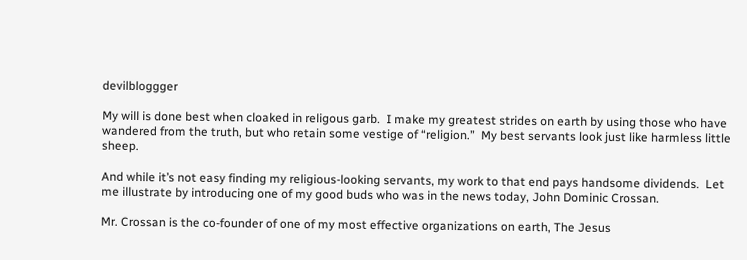devilbloggger

My will is done best when cloaked in religous garb.  I make my greatest strides on earth by using those who have wandered from the truth, but who retain some vestige of “religion.”  My best servants look just like harmless little sheep.

And while it’s not easy finding my religious-looking servants, my work to that end pays handsome dividends.  Let me illustrate by introducing one of my good buds who was in the news today, John Dominic Crossan.

Mr. Crossan is the co-founder of one of my most effective organizations on earth, The Jesus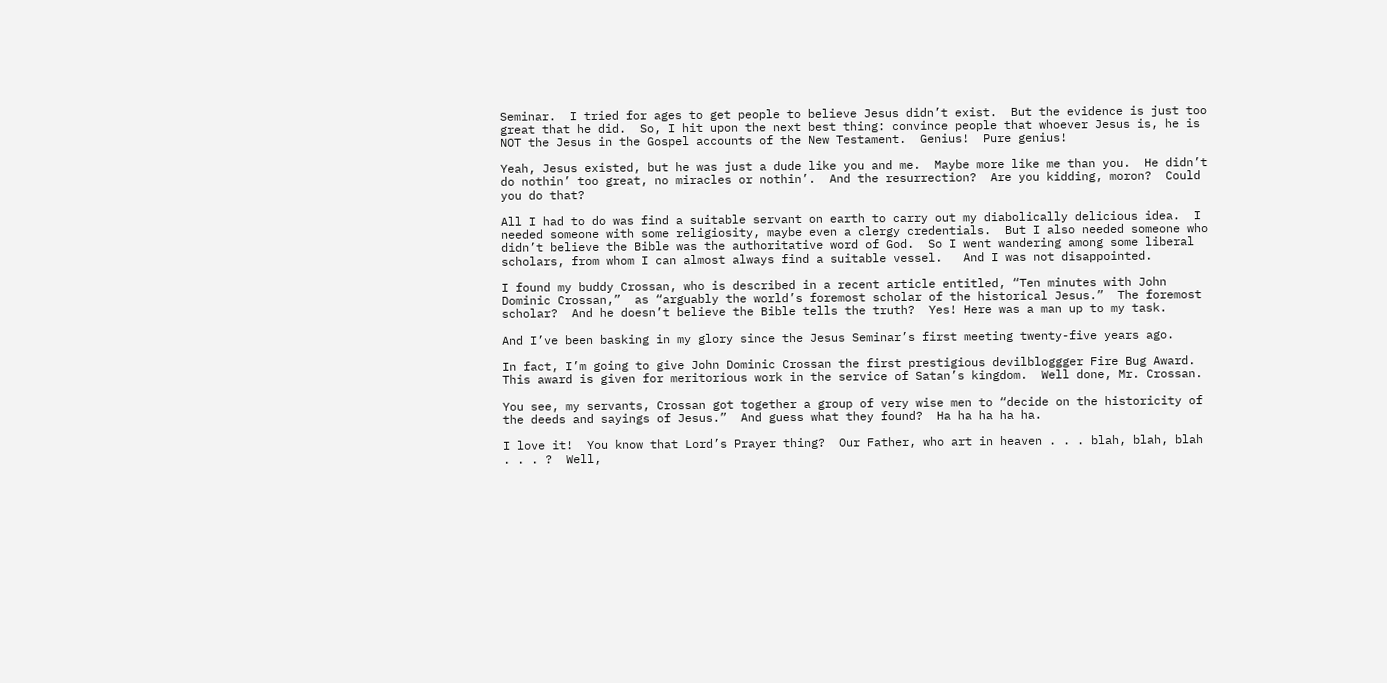Seminar.  I tried for ages to get people to believe Jesus didn’t exist.  But the evidence is just too great that he did.  So, I hit upon the next best thing: convince people that whoever Jesus is, he is NOT the Jesus in the Gospel accounts of the New Testament.  Genius!  Pure genius!

Yeah, Jesus existed, but he was just a dude like you and me.  Maybe more like me than you.  He didn’t do nothin’ too great, no miracles or nothin’.  And the resurrection?  Are you kidding, moron?  Could you do that?

All I had to do was find a suitable servant on earth to carry out my diabolically delicious idea.  I needed someone with some religiosity, maybe even a clergy credentials.  But I also needed someone who didn’t believe the Bible was the authoritative word of God.  So I went wandering among some liberal scholars, from whom I can almost always find a suitable vessel.   And I was not disappointed.

I found my buddy Crossan, who is described in a recent article entitled, “Ten minutes with John Dominic Crossan,”  as “arguably the world’s foremost scholar of the historical Jesus.”  The foremost scholar?  And he doesn’t believe the Bible tells the truth?  Yes! Here was a man up to my task.

And I’ve been basking in my glory since the Jesus Seminar’s first meeting twenty-five years ago.

In fact, I’m going to give John Dominic Crossan the first prestigious devilbloggger Fire Bug Award.  This award is given for meritorious work in the service of Satan’s kingdom.  Well done, Mr. Crossan.

You see, my servants, Crossan got together a group of very wise men to “decide on the historicity of the deeds and sayings of Jesus.”  And guess what they found?  Ha ha ha ha ha.

I love it!  You know that Lord’s Prayer thing?  Our Father, who art in heaven . . . blah, blah, blah . . . ?  Well,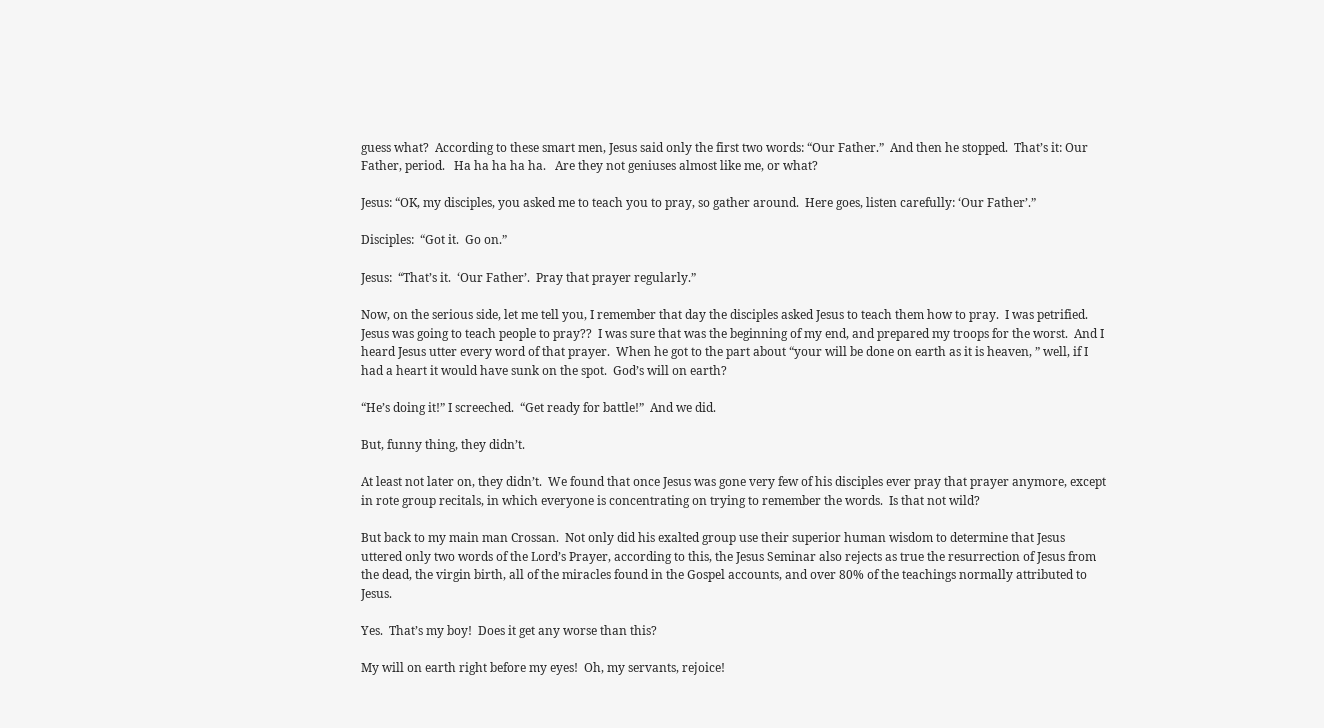guess what?  According to these smart men, Jesus said only the first two words: “Our Father.”  And then he stopped.  That’s it: Our Father, period.   Ha ha ha ha ha.   Are they not geniuses almost like me, or what?

Jesus: “OK, my disciples, you asked me to teach you to pray, so gather around.  Here goes, listen carefully: ‘Our Father’.”

Disciples:  “Got it.  Go on.”

Jesus:  “That’s it.  ‘Our Father’.  Pray that prayer regularly.”

Now, on the serious side, let me tell you, I remember that day the disciples asked Jesus to teach them how to pray.  I was petrified.  Jesus was going to teach people to pray??  I was sure that was the beginning of my end, and prepared my troops for the worst.  And I heard Jesus utter every word of that prayer.  When he got to the part about “your will be done on earth as it is heaven, ” well, if I had a heart it would have sunk on the spot.  God’s will on earth?

“He’s doing it!” I screeched.  “Get ready for battle!”  And we did.

But, funny thing, they didn’t.

At least not later on, they didn’t.  We found that once Jesus was gone very few of his disciples ever pray that prayer anymore, except in rote group recitals, in which everyone is concentrating on trying to remember the words.  Is that not wild?

But back to my main man Crossan.  Not only did his exalted group use their superior human wisdom to determine that Jesus uttered only two words of the Lord’s Prayer, according to this, the Jesus Seminar also rejects as true the resurrection of Jesus from the dead, the virgin birth, all of the miracles found in the Gospel accounts, and over 80% of the teachings normally attributed to Jesus.

Yes.  That’s my boy!  Does it get any worse than this?

My will on earth right before my eyes!  Oh, my servants, rejoice!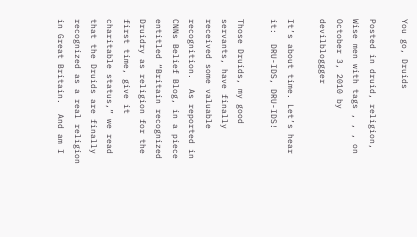You go, Druids

Posted in druid, religion, Wise men with tags , , , on October 3, 2010 by devilbloggger

It’s about time. Let’s hear it:  DRU-IDS, DRU-IDS!

Those Druids, my good servants, have finally received some valuable recognition.  As reported in CNNs Belief Blog, in a piece entitled “Britain recognized Druidry as religion for the first time, give it charitable status,” we read that the Druids are finally recognized as a real religion in Great Britain.  And am I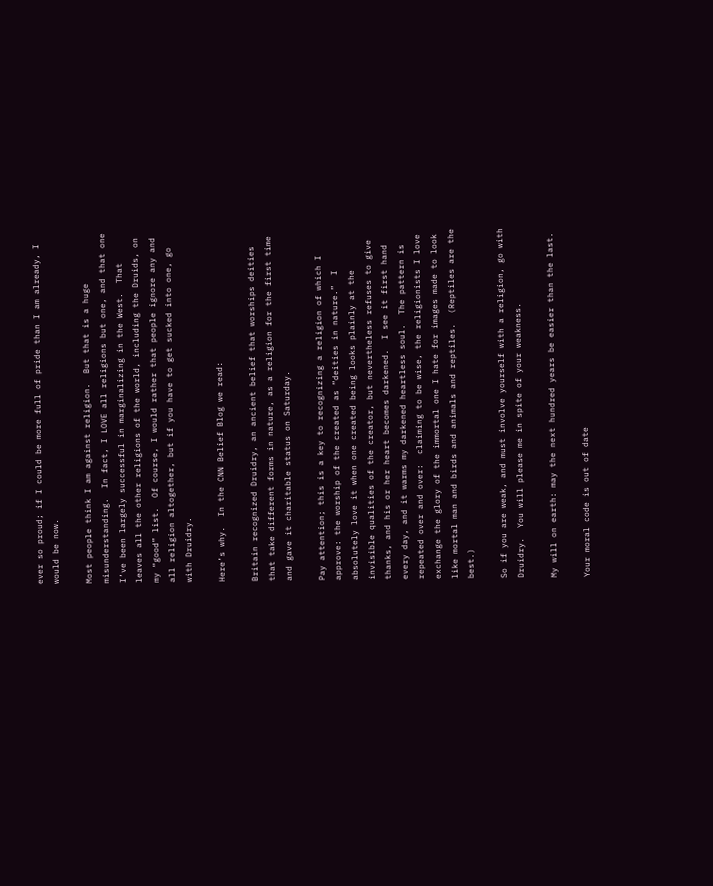ever so proud; if I could be more full of pride than I am already, I would be now.

Most people think I am against religion.  But that is a huge misunderstanding.  In fact, I LOVE all religions but one, and that one I’ve been largely successful in marginalizing in the West.  That leaves all the other religions of the world, including the Druids, on my “good” list.  Of course, I would rather that people ignore any and all religion altogether, but if you have to get sucked into one, go with Druidry.

Here’s why.  In the CNN Belief Blog we read:

Britain recognized Druidry, an ancient belief that worships deities that take different forms in nature, as a religion for the first time and gave it charitable status on Saturday.

Pay attention; this is a key to recognizing a religion of which I approve: the worship of the created as “deities in nature.”  I absolutely love it when one created being looks plainly at the invisible qualities of the creator, but nevertheless refuses to give thanks, and his or her heart becomes darkened.  I see it first hand every day, and it warms my darkened heartless soul.  The pattern is repeated over and over:  claiming to be wise, the religionists I love exchange the glory of the immortal one I hate for images made to look like mortal man and birds and animals and reptiles.  (Reptiles are the best.)

So if you are weak, and must involve yourself with a religion, go with Druidry.  You will please me in spite of your weakness.

My will on earth: may the next hundred years be easier than the last.

Your moral code is out of date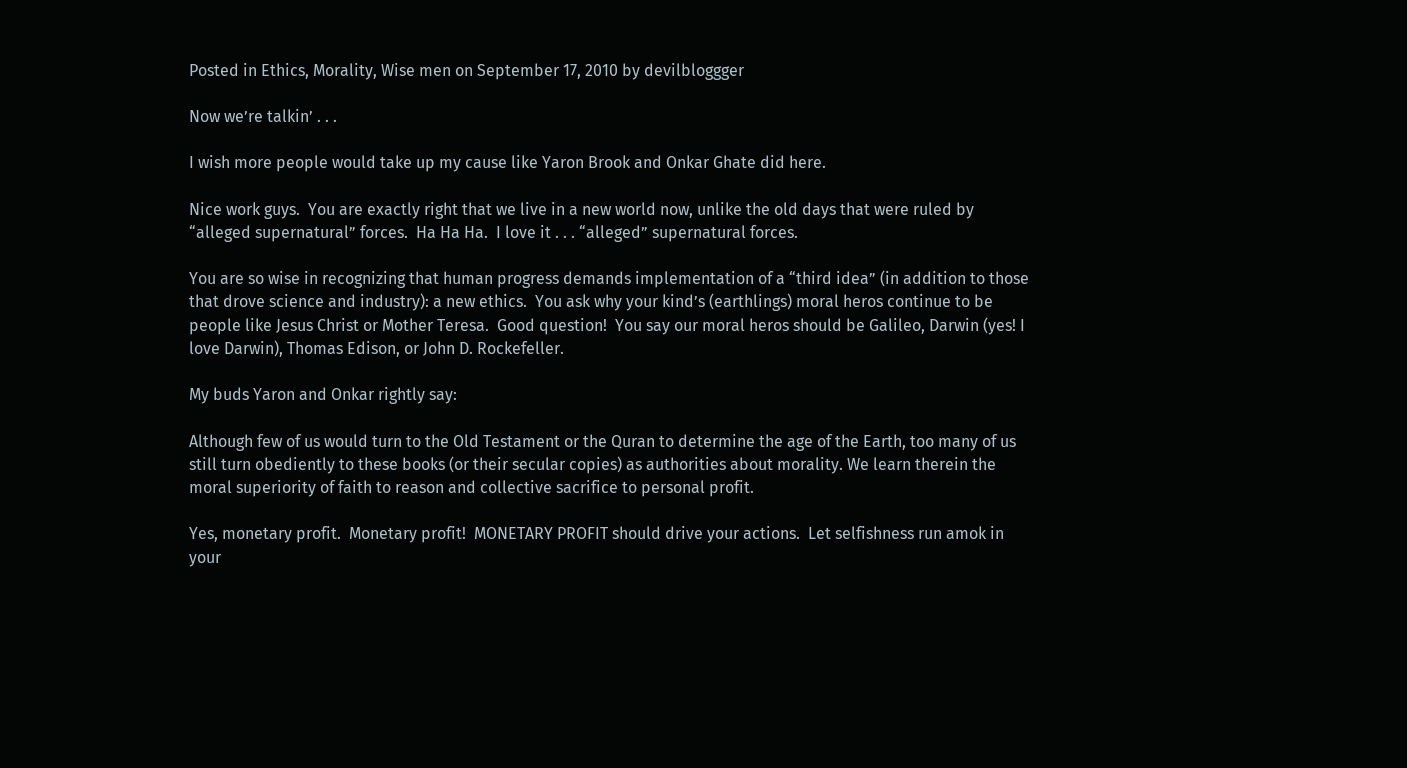Posted in Ethics, Morality, Wise men on September 17, 2010 by devilbloggger

Now we’re talkin’ . . .

I wish more people would take up my cause like Yaron Brook and Onkar Ghate did here.

Nice work guys.  You are exactly right that we live in a new world now, unlike the old days that were ruled by “alleged supernatural” forces.  Ha Ha Ha.  I love it . . . “alleged” supernatural forces.

You are so wise in recognizing that human progress demands implementation of a “third idea” (in addition to those that drove science and industry): a new ethics.  You ask why your kind’s (earthlings) moral heros continue to be people like Jesus Christ or Mother Teresa.  Good question!  You say our moral heros should be Galileo, Darwin (yes! I love Darwin), Thomas Edison, or John D. Rockefeller.

My buds Yaron and Onkar rightly say:

Although few of us would turn to the Old Testament or the Quran to determine the age of the Earth, too many of us still turn obediently to these books (or their secular copies) as authorities about morality. We learn therein the moral superiority of faith to reason and collective sacrifice to personal profit.

Yes, monetary profit.  Monetary profit!  MONETARY PROFIT should drive your actions.  Let selfishness run amok in your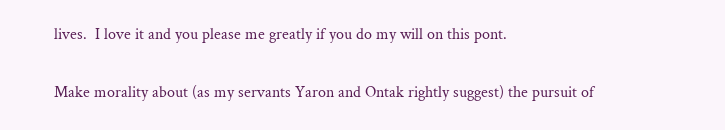lives.  I love it and you please me greatly if you do my will on this pont.

Make morality about (as my servants Yaron and Ontak rightly suggest) the pursuit of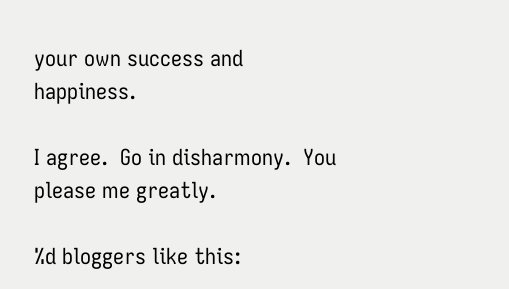your own success and happiness.

I agree.  Go in disharmony.  You please me greatly.

%d bloggers like this: